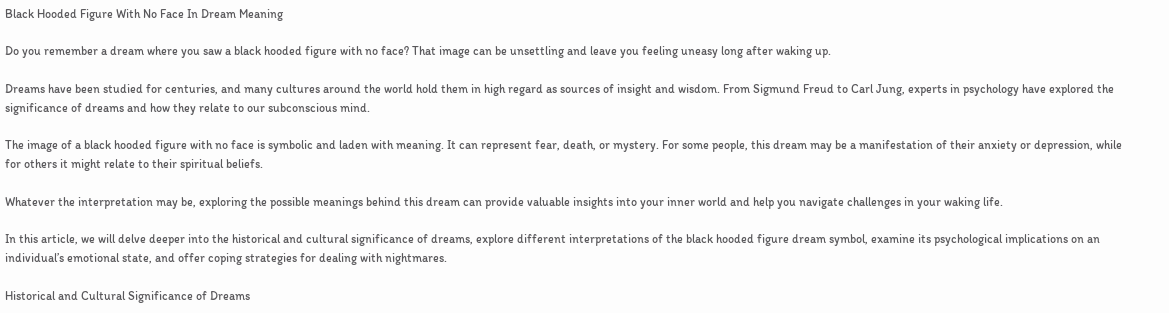Black Hooded Figure With No Face In Dream Meaning

Do you remember a dream where you saw a black hooded figure with no face? That image can be unsettling and leave you feeling uneasy long after waking up.

Dreams have been studied for centuries, and many cultures around the world hold them in high regard as sources of insight and wisdom. From Sigmund Freud to Carl Jung, experts in psychology have explored the significance of dreams and how they relate to our subconscious mind.

The image of a black hooded figure with no face is symbolic and laden with meaning. It can represent fear, death, or mystery. For some people, this dream may be a manifestation of their anxiety or depression, while for others it might relate to their spiritual beliefs.

Whatever the interpretation may be, exploring the possible meanings behind this dream can provide valuable insights into your inner world and help you navigate challenges in your waking life.

In this article, we will delve deeper into the historical and cultural significance of dreams, explore different interpretations of the black hooded figure dream symbol, examine its psychological implications on an individual’s emotional state, and offer coping strategies for dealing with nightmares.

Historical and Cultural Significance of Dreams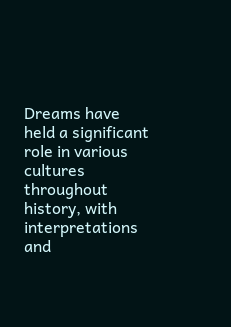Dreams have held a significant role in various cultures throughout history, with interpretations and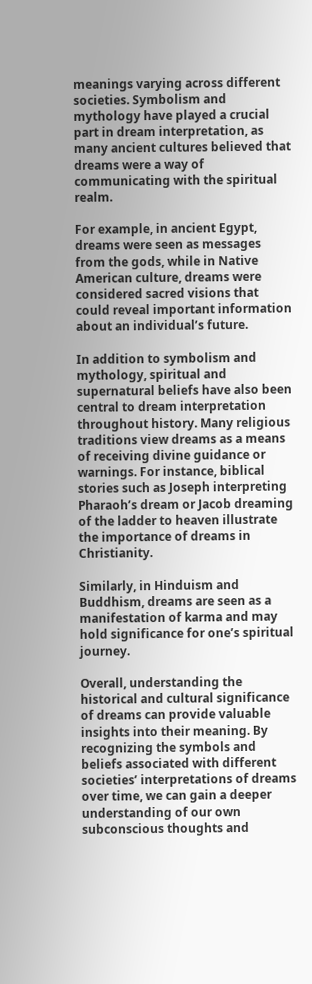meanings varying across different societies. Symbolism and mythology have played a crucial part in dream interpretation, as many ancient cultures believed that dreams were a way of communicating with the spiritual realm.

For example, in ancient Egypt, dreams were seen as messages from the gods, while in Native American culture, dreams were considered sacred visions that could reveal important information about an individual’s future.

In addition to symbolism and mythology, spiritual and supernatural beliefs have also been central to dream interpretation throughout history. Many religious traditions view dreams as a means of receiving divine guidance or warnings. For instance, biblical stories such as Joseph interpreting Pharaoh’s dream or Jacob dreaming of the ladder to heaven illustrate the importance of dreams in Christianity.

Similarly, in Hinduism and Buddhism, dreams are seen as a manifestation of karma and may hold significance for one’s spiritual journey.

Overall, understanding the historical and cultural significance of dreams can provide valuable insights into their meaning. By recognizing the symbols and beliefs associated with different societies’ interpretations of dreams over time, we can gain a deeper understanding of our own subconscious thoughts and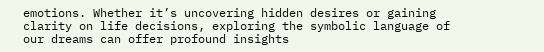emotions. Whether it’s uncovering hidden desires or gaining clarity on life decisions, exploring the symbolic language of our dreams can offer profound insights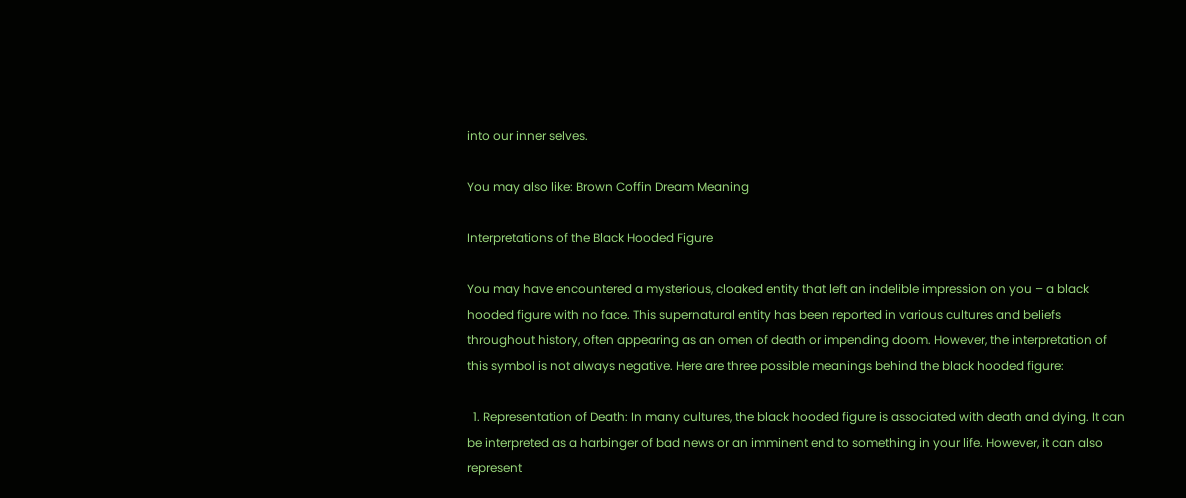into our inner selves.

You may also like: Brown Coffin Dream Meaning

Interpretations of the Black Hooded Figure

You may have encountered a mysterious, cloaked entity that left an indelible impression on you – a black hooded figure with no face. This supernatural entity has been reported in various cultures and beliefs throughout history, often appearing as an omen of death or impending doom. However, the interpretation of this symbol is not always negative. Here are three possible meanings behind the black hooded figure:

  1. Representation of Death: In many cultures, the black hooded figure is associated with death and dying. It can be interpreted as a harbinger of bad news or an imminent end to something in your life. However, it can also represent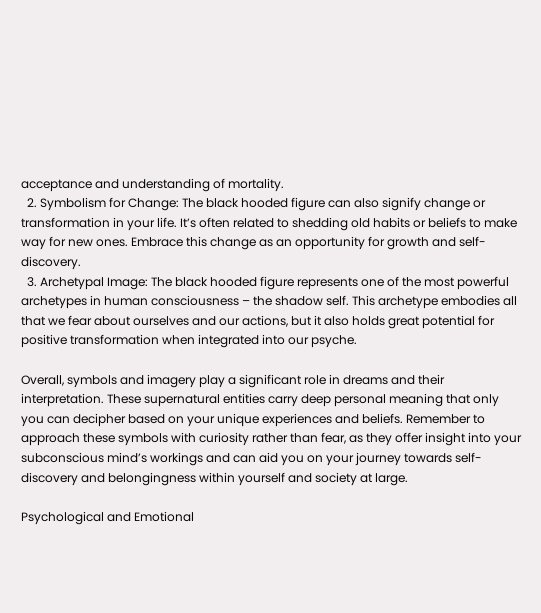acceptance and understanding of mortality.
  2. Symbolism for Change: The black hooded figure can also signify change or transformation in your life. It’s often related to shedding old habits or beliefs to make way for new ones. Embrace this change as an opportunity for growth and self-discovery.
  3. Archetypal Image: The black hooded figure represents one of the most powerful archetypes in human consciousness – the shadow self. This archetype embodies all that we fear about ourselves and our actions, but it also holds great potential for positive transformation when integrated into our psyche.

Overall, symbols and imagery play a significant role in dreams and their interpretation. These supernatural entities carry deep personal meaning that only you can decipher based on your unique experiences and beliefs. Remember to approach these symbols with curiosity rather than fear, as they offer insight into your subconscious mind’s workings and can aid you on your journey towards self-discovery and belongingness within yourself and society at large.

Psychological and Emotional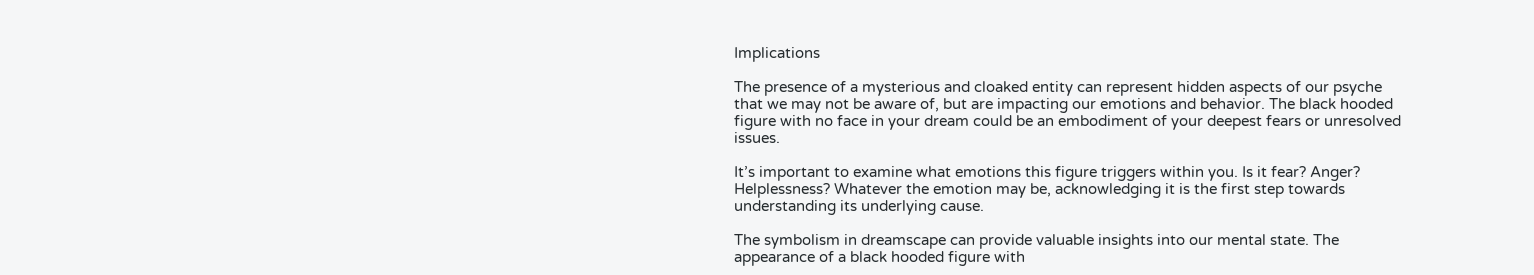Implications

The presence of a mysterious and cloaked entity can represent hidden aspects of our psyche that we may not be aware of, but are impacting our emotions and behavior. The black hooded figure with no face in your dream could be an embodiment of your deepest fears or unresolved issues.

It’s important to examine what emotions this figure triggers within you. Is it fear? Anger? Helplessness? Whatever the emotion may be, acknowledging it is the first step towards understanding its underlying cause.

The symbolism in dreamscape can provide valuable insights into our mental state. The appearance of a black hooded figure with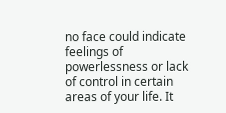no face could indicate feelings of powerlessness or lack of control in certain areas of your life. It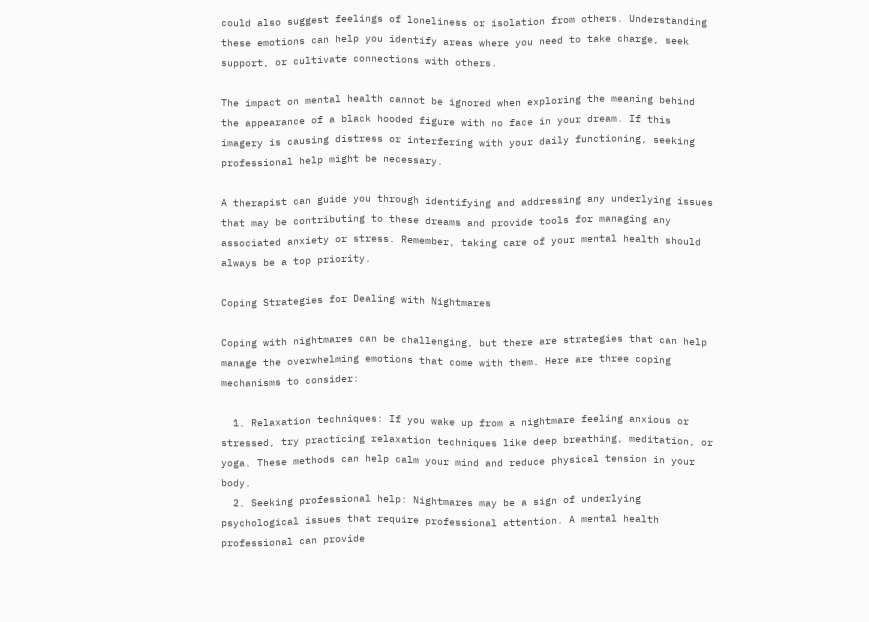could also suggest feelings of loneliness or isolation from others. Understanding these emotions can help you identify areas where you need to take charge, seek support, or cultivate connections with others.

The impact on mental health cannot be ignored when exploring the meaning behind the appearance of a black hooded figure with no face in your dream. If this imagery is causing distress or interfering with your daily functioning, seeking professional help might be necessary.

A therapist can guide you through identifying and addressing any underlying issues that may be contributing to these dreams and provide tools for managing any associated anxiety or stress. Remember, taking care of your mental health should always be a top priority.

Coping Strategies for Dealing with Nightmares

Coping with nightmares can be challenging, but there are strategies that can help manage the overwhelming emotions that come with them. Here are three coping mechanisms to consider:

  1. Relaxation techniques: If you wake up from a nightmare feeling anxious or stressed, try practicing relaxation techniques like deep breathing, meditation, or yoga. These methods can help calm your mind and reduce physical tension in your body.
  2. Seeking professional help: Nightmares may be a sign of underlying psychological issues that require professional attention. A mental health professional can provide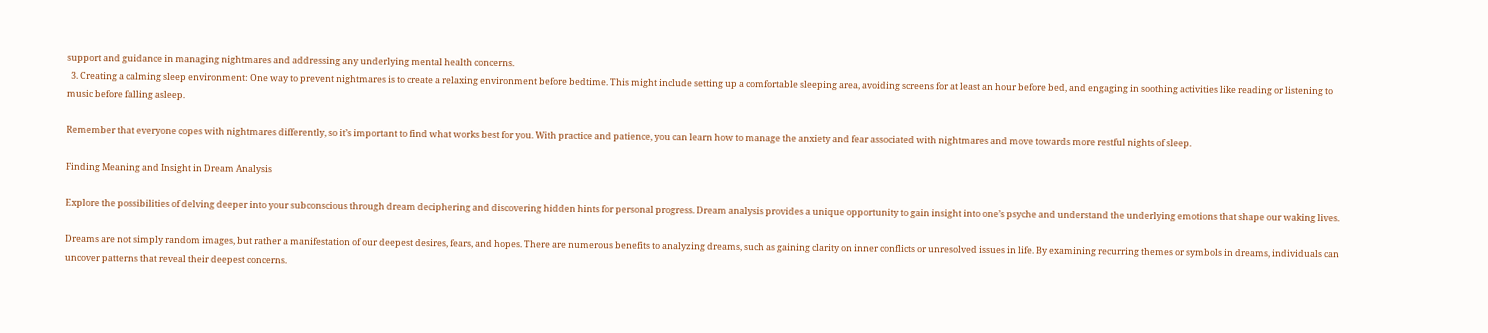support and guidance in managing nightmares and addressing any underlying mental health concerns.
  3. Creating a calming sleep environment: One way to prevent nightmares is to create a relaxing environment before bedtime. This might include setting up a comfortable sleeping area, avoiding screens for at least an hour before bed, and engaging in soothing activities like reading or listening to music before falling asleep.

Remember that everyone copes with nightmares differently, so it’s important to find what works best for you. With practice and patience, you can learn how to manage the anxiety and fear associated with nightmares and move towards more restful nights of sleep.

Finding Meaning and Insight in Dream Analysis

Explore the possibilities of delving deeper into your subconscious through dream deciphering and discovering hidden hints for personal progress. Dream analysis provides a unique opportunity to gain insight into one’s psyche and understand the underlying emotions that shape our waking lives.

Dreams are not simply random images, but rather a manifestation of our deepest desires, fears, and hopes. There are numerous benefits to analyzing dreams, such as gaining clarity on inner conflicts or unresolved issues in life. By examining recurring themes or symbols in dreams, individuals can uncover patterns that reveal their deepest concerns.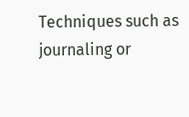Techniques such as journaling or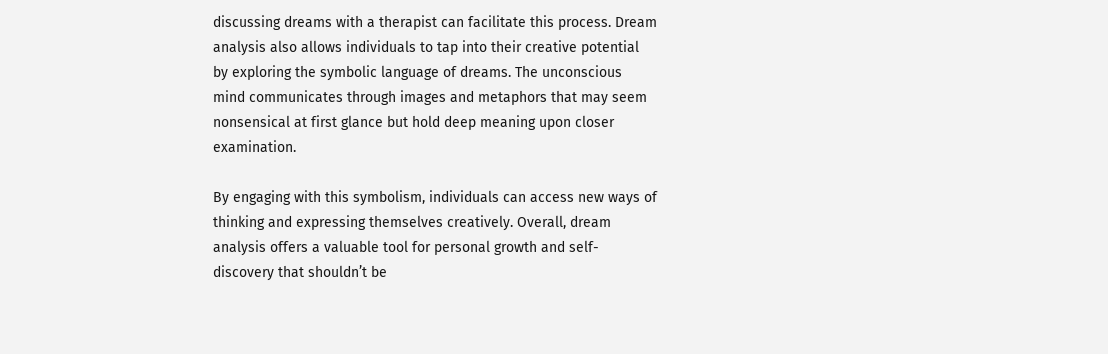discussing dreams with a therapist can facilitate this process. Dream analysis also allows individuals to tap into their creative potential by exploring the symbolic language of dreams. The unconscious mind communicates through images and metaphors that may seem nonsensical at first glance but hold deep meaning upon closer examination.

By engaging with this symbolism, individuals can access new ways of thinking and expressing themselves creatively. Overall, dream analysis offers a valuable tool for personal growth and self-discovery that shouldn’t be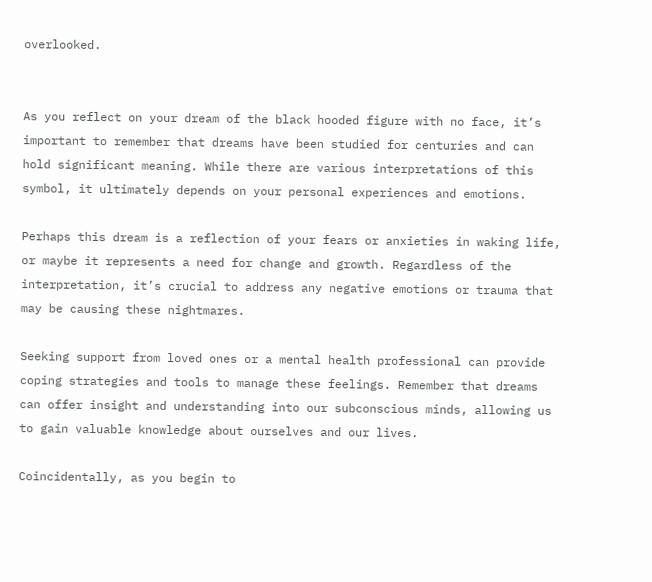overlooked.


As you reflect on your dream of the black hooded figure with no face, it’s important to remember that dreams have been studied for centuries and can hold significant meaning. While there are various interpretations of this symbol, it ultimately depends on your personal experiences and emotions.

Perhaps this dream is a reflection of your fears or anxieties in waking life, or maybe it represents a need for change and growth. Regardless of the interpretation, it’s crucial to address any negative emotions or trauma that may be causing these nightmares.

Seeking support from loved ones or a mental health professional can provide coping strategies and tools to manage these feelings. Remember that dreams can offer insight and understanding into our subconscious minds, allowing us to gain valuable knowledge about ourselves and our lives.

Coincidentally, as you begin to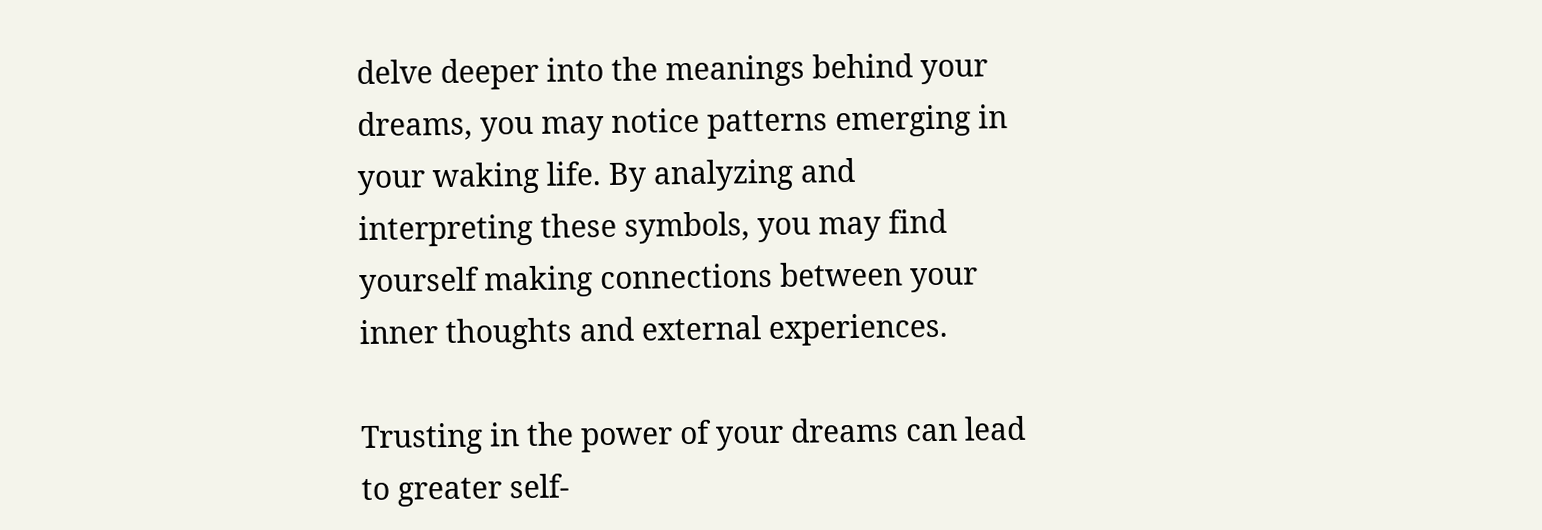delve deeper into the meanings behind your dreams, you may notice patterns emerging in your waking life. By analyzing and interpreting these symbols, you may find yourself making connections between your inner thoughts and external experiences.

Trusting in the power of your dreams can lead to greater self-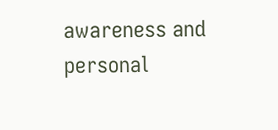awareness and personal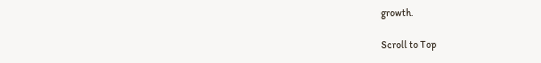growth.

Scroll to Top